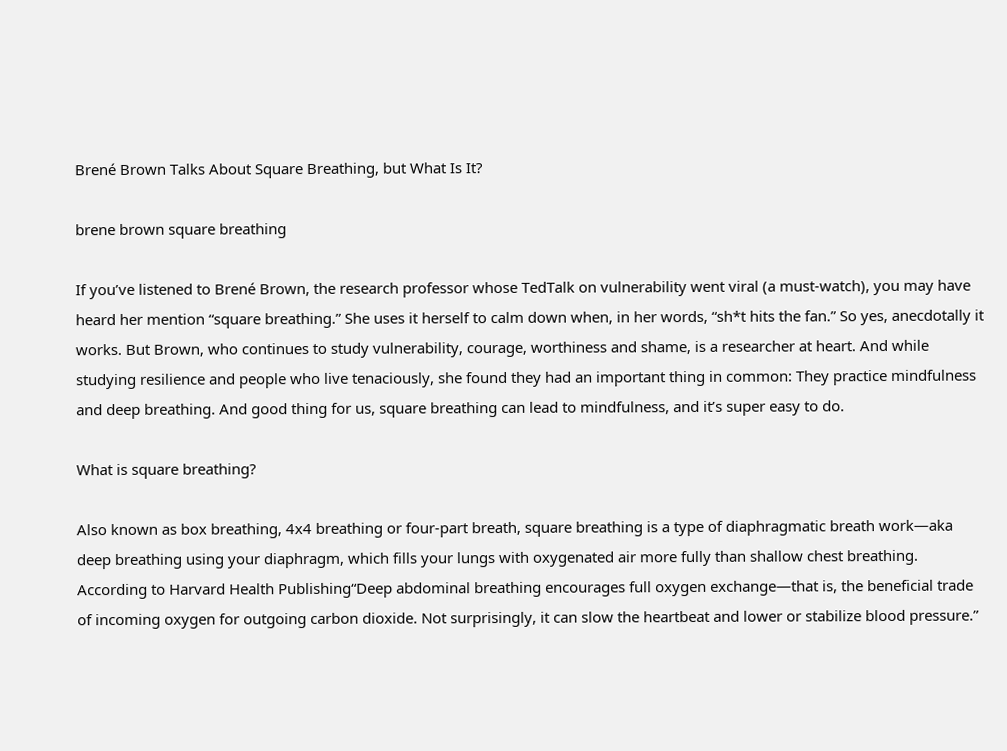Brené Brown Talks About Square Breathing, but What Is It?

brene brown square breathing

If you’ve listened to Brené Brown, the research professor whose TedTalk on vulnerability went viral (a must-watch), you may have heard her mention “square breathing.” She uses it herself to calm down when, in her words, “sh*t hits the fan.” So yes, anecdotally it works. But Brown, who continues to study vulnerability, courage, worthiness and shame, is a researcher at heart. And while studying resilience and people who live tenaciously, she found they had an important thing in common: They practice mindfulness and deep breathing. And good thing for us, square breathing can lead to mindfulness, and it’s super easy to do.

What is square breathing?

Also known as box breathing, 4x4 breathing or four-part breath, square breathing is a type of diaphragmatic breath work—aka deep breathing using your diaphragm, which fills your lungs with oxygenated air more fully than shallow chest breathing. According to Harvard Health Publishing“Deep abdominal breathing encourages full oxygen exchange—that is, the beneficial trade of incoming oxygen for outgoing carbon dioxide. Not surprisingly, it can slow the heartbeat and lower or stabilize blood pressure.”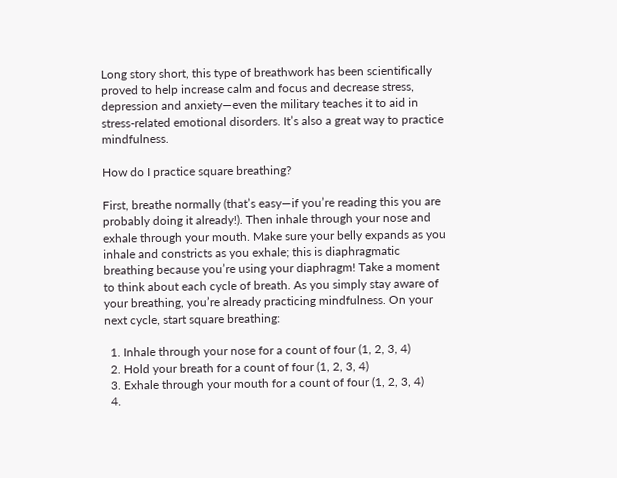Long story short, this type of breathwork has been scientifically proved to help increase calm and focus and decrease stress, depression and anxiety—even the military teaches it to aid in stress-related emotional disorders. It’s also a great way to practice mindfulness.

How do I practice square breathing?

First, breathe normally (that’s easy—if you’re reading this you are probably doing it already!). Then inhale through your nose and exhale through your mouth. Make sure your belly expands as you inhale and constricts as you exhale; this is diaphragmatic breathing because you’re using your diaphragm! Take a moment to think about each cycle of breath. As you simply stay aware of your breathing, you’re already practicing mindfulness. On your next cycle, start square breathing:

  1. Inhale through your nose for a count of four (1, 2, 3, 4)
  2. Hold your breath for a count of four (1, 2, 3, 4)
  3. Exhale through your mouth for a count of four (1, 2, 3, 4)
  4.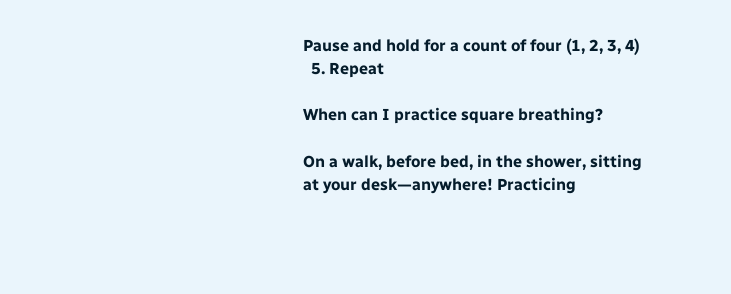Pause and hold for a count of four (1, 2, 3, 4)
  5. Repeat

When can I practice square breathing?

On a walk, before bed, in the shower, sitting at your desk—anywhere! Practicing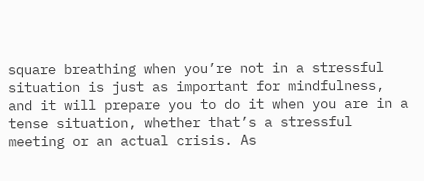square breathing when you’re not in a stressful situation is just as important for mindfulness, and it will prepare you to do it when you are in a tense situation, whether that’s a stressful meeting or an actual crisis. As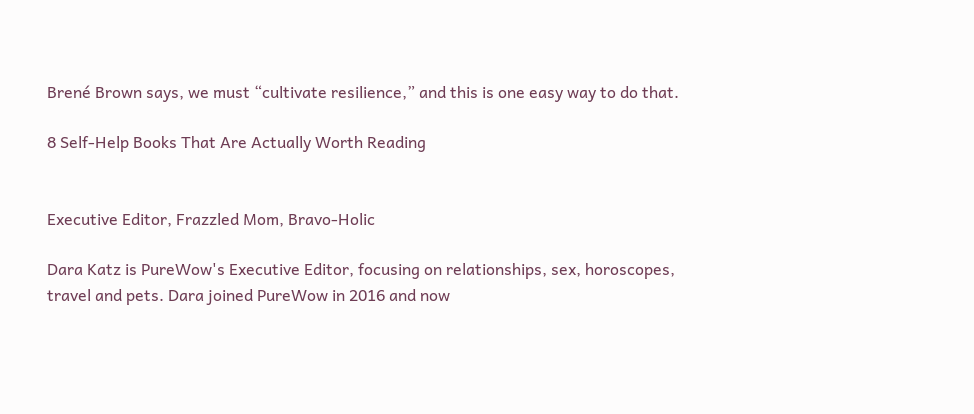Brené Brown says, we must “cultivate resilience,” and this is one easy way to do that.

8 Self-Help Books That Are Actually Worth Reading


Executive Editor, Frazzled Mom, Bravo-Holic

Dara Katz is PureWow's Executive Editor, focusing on relationships, sex, horoscopes, travel and pets. Dara joined PureWow in 2016 and now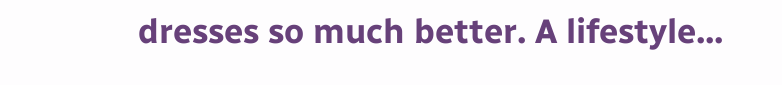dresses so much better. A lifestyle...